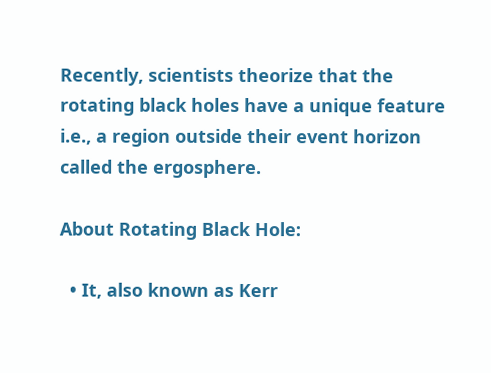Recently, scientists theorize that the rotating black holes have a unique feature i.e., a region outside their event horizon called the ergosphere.

About Rotating Black Hole:

  • It, also known as Kerr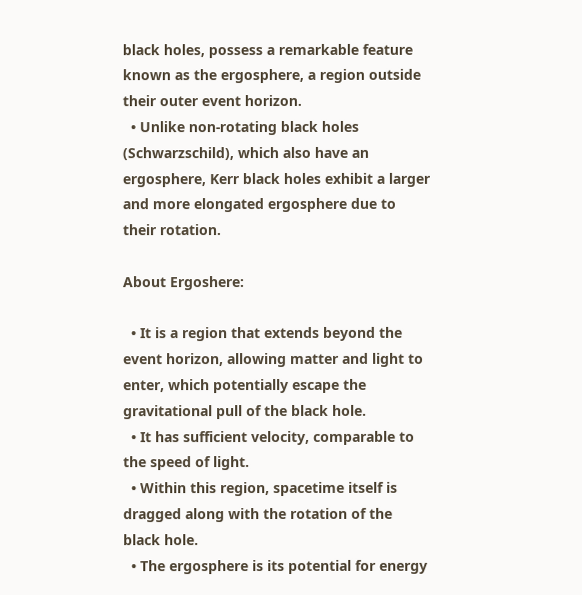black holes, possess a remarkable feature known as the ergosphere, a region outside their outer event horizon.
  • Unlike non-rotating black holes (Schwarzschild), which also have an ergosphere, Kerr black holes exhibit a larger and more elongated ergosphere due to their rotation.

About Ergoshere:

  • It is a region that extends beyond the event horizon, allowing matter and light to enter, which potentially escape the gravitational pull of the black hole.
  • It has sufficient velocity, comparable to the speed of light.
  • Within this region, spacetime itself is dragged along with the rotation of the black hole.
  • The ergosphere is its potential for energy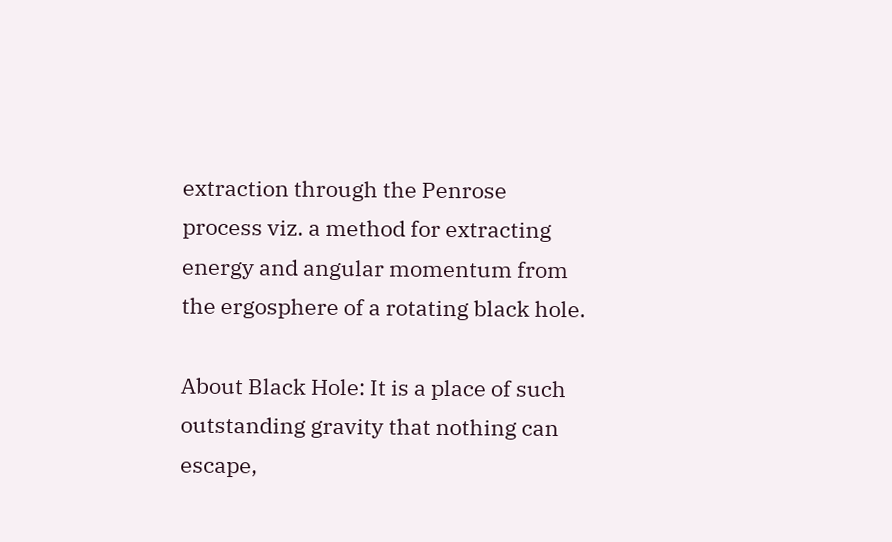extraction through the Penrose process viz. a method for extracting energy and angular momentum from the ergosphere of a rotating black hole.

About Black Hole: It is a place of such outstanding gravity that nothing can escape,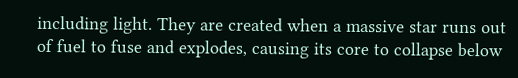including light. They are created when a massive star runs out of fuel to fuse and explodes, causing its core to collapse below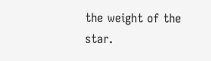the weight of the star.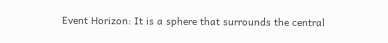Event Horizon: It is a sphere that surrounds the central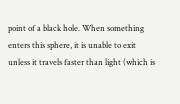point of a black hole. When something enters this sphere, it is unable to exit unless it travels faster than light (which is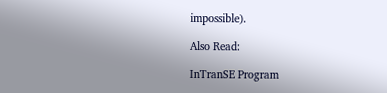impossible).

Also Read:

InTranSE Program